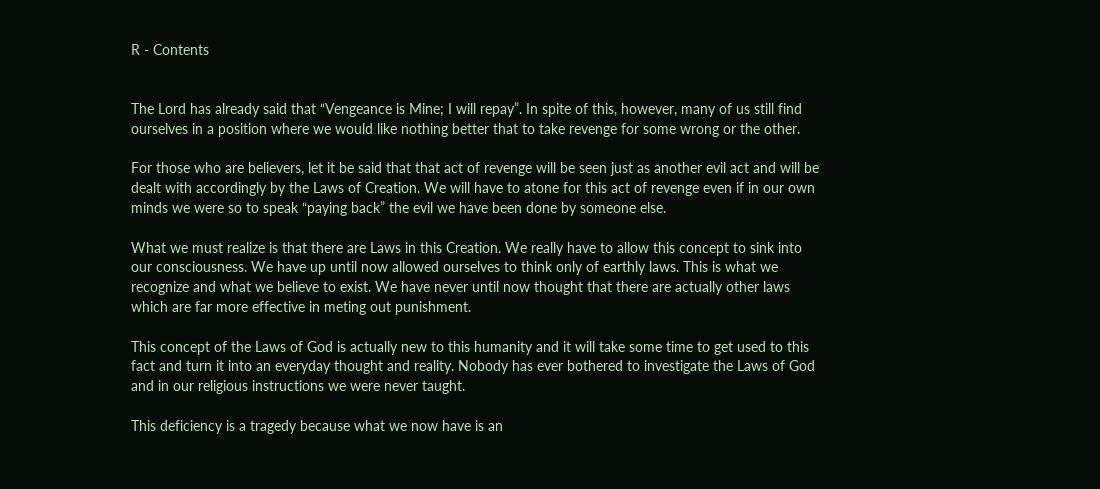R - Contents


The Lord has already said that “Vengeance is Mine; I will repay”. In spite of this, however, many of us still find ourselves in a position where we would like nothing better that to take revenge for some wrong or the other.

For those who are believers, let it be said that that act of revenge will be seen just as another evil act and will be dealt with accordingly by the Laws of Creation. We will have to atone for this act of revenge even if in our own minds we were so to speak “paying back” the evil we have been done by someone else.

What we must realize is that there are Laws in this Creation. We really have to allow this concept to sink into our consciousness. We have up until now allowed ourselves to think only of earthly laws. This is what we recognize and what we believe to exist. We have never until now thought that there are actually other laws which are far more effective in meting out punishment.

This concept of the Laws of God is actually new to this humanity and it will take some time to get used to this fact and turn it into an everyday thought and reality. Nobody has ever bothered to investigate the Laws of God and in our religious instructions we were never taught.

This deficiency is a tragedy because what we now have is an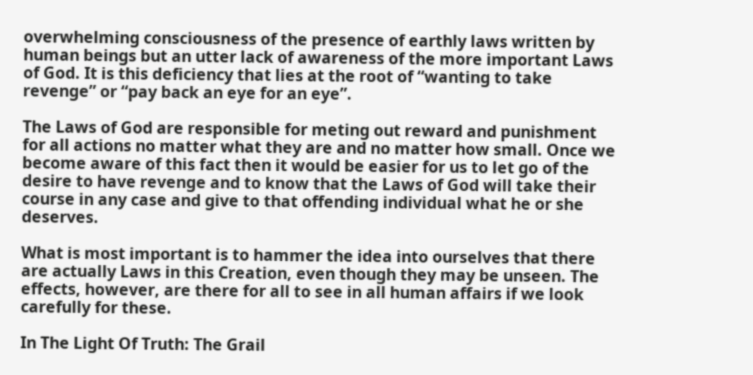overwhelming consciousness of the presence of earthly laws written by human beings but an utter lack of awareness of the more important Laws of God. It is this deficiency that lies at the root of “wanting to take revenge” or “pay back an eye for an eye”.

The Laws of God are responsible for meting out reward and punishment for all actions no matter what they are and no matter how small. Once we become aware of this fact then it would be easier for us to let go of the desire to have revenge and to know that the Laws of God will take their course in any case and give to that offending individual what he or she deserves.

What is most important is to hammer the idea into ourselves that there are actually Laws in this Creation, even though they may be unseen. The effects, however, are there for all to see in all human affairs if we look carefully for these.

In The Light Of Truth: The Grail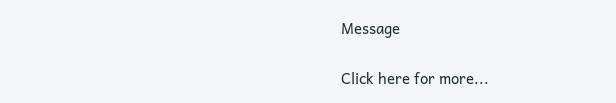Message

Click here for more...